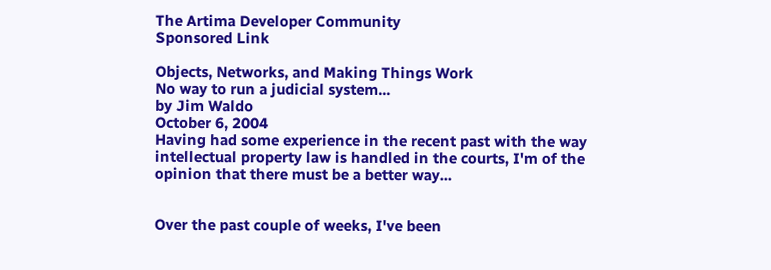The Artima Developer Community
Sponsored Link

Objects, Networks, and Making Things Work
No way to run a judicial system...
by Jim Waldo
October 6, 2004
Having had some experience in the recent past with the way intellectual property law is handled in the courts, I'm of the opinion that there must be a better way...


Over the past couple of weeks, I've been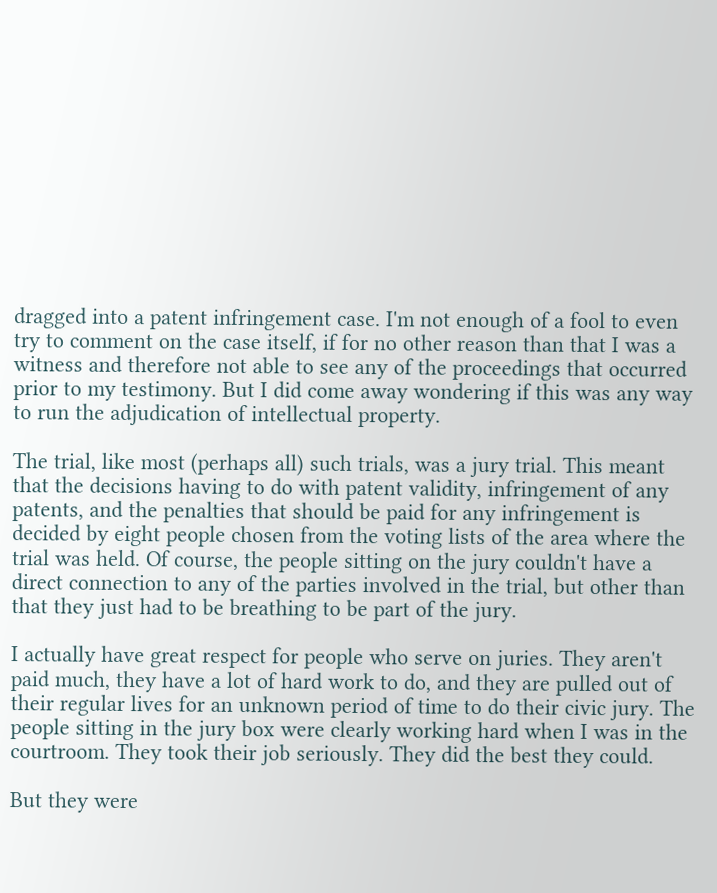dragged into a patent infringement case. I'm not enough of a fool to even try to comment on the case itself, if for no other reason than that I was a witness and therefore not able to see any of the proceedings that occurred prior to my testimony. But I did come away wondering if this was any way to run the adjudication of intellectual property.

The trial, like most (perhaps all) such trials, was a jury trial. This meant that the decisions having to do with patent validity, infringement of any patents, and the penalties that should be paid for any infringement is decided by eight people chosen from the voting lists of the area where the trial was held. Of course, the people sitting on the jury couldn't have a direct connection to any of the parties involved in the trial, but other than that they just had to be breathing to be part of the jury.

I actually have great respect for people who serve on juries. They aren't paid much, they have a lot of hard work to do, and they are pulled out of their regular lives for an unknown period of time to do their civic jury. The people sitting in the jury box were clearly working hard when I was in the courtroom. They took their job seriously. They did the best they could.

But they were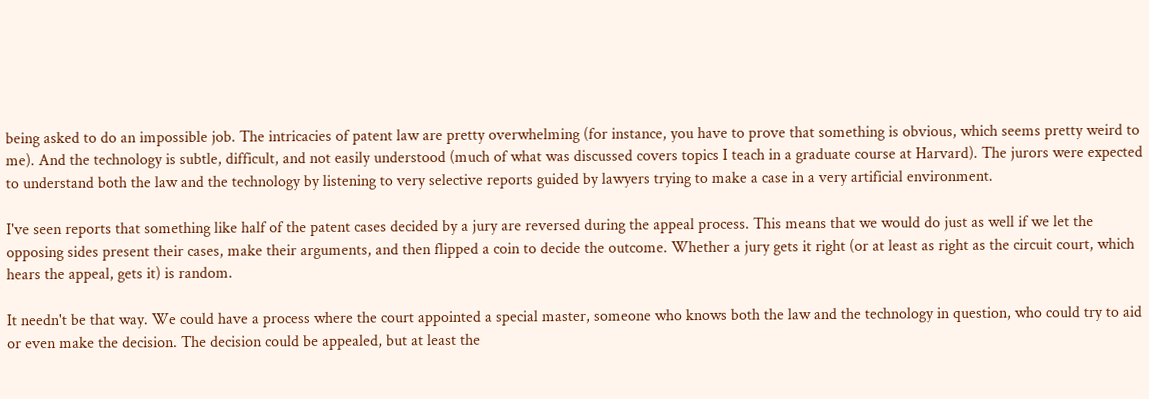being asked to do an impossible job. The intricacies of patent law are pretty overwhelming (for instance, you have to prove that something is obvious, which seems pretty weird to me). And the technology is subtle, difficult, and not easily understood (much of what was discussed covers topics I teach in a graduate course at Harvard). The jurors were expected to understand both the law and the technology by listening to very selective reports guided by lawyers trying to make a case in a very artificial environment.

I've seen reports that something like half of the patent cases decided by a jury are reversed during the appeal process. This means that we would do just as well if we let the opposing sides present their cases, make their arguments, and then flipped a coin to decide the outcome. Whether a jury gets it right (or at least as right as the circuit court, which hears the appeal, gets it) is random.

It needn't be that way. We could have a process where the court appointed a special master, someone who knows both the law and the technology in question, who could try to aid or even make the decision. The decision could be appealed, but at least the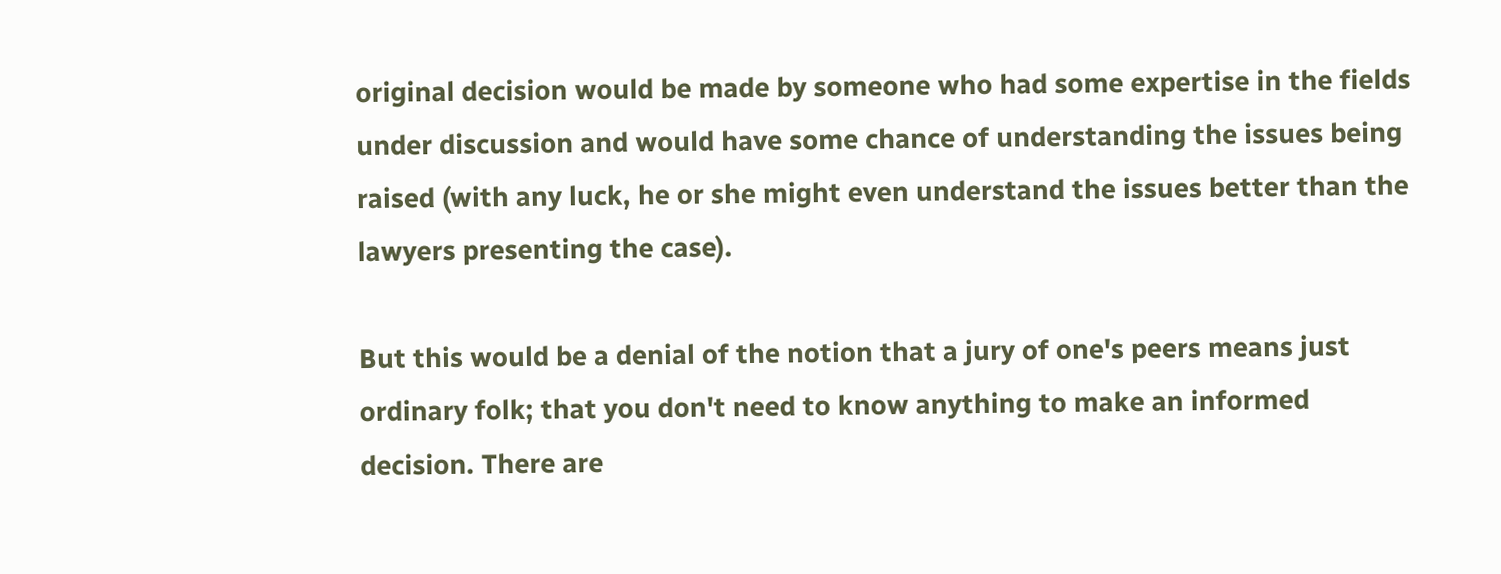original decision would be made by someone who had some expertise in the fields under discussion and would have some chance of understanding the issues being raised (with any luck, he or she might even understand the issues better than the lawyers presenting the case).

But this would be a denial of the notion that a jury of one's peers means just ordinary folk; that you don't need to know anything to make an informed decision. There are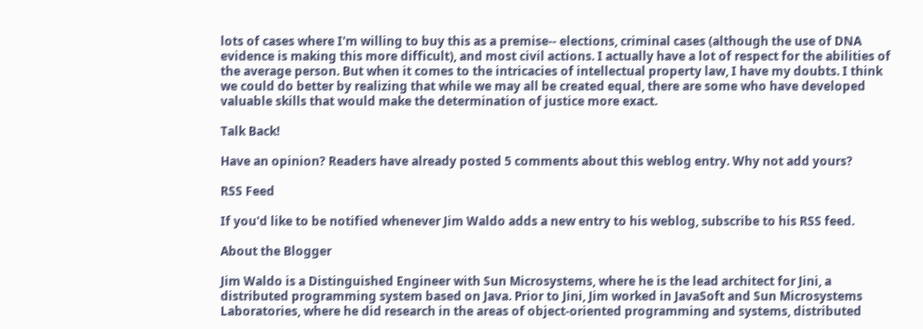lots of cases where I'm willing to buy this as a premise-- elections, criminal cases (although the use of DNA evidence is making this more difficult), and most civil actions. I actually have a lot of respect for the abilities of the average person. But when it comes to the intricacies of intellectual property law, I have my doubts. I think we could do better by realizing that while we may all be created equal, there are some who have developed valuable skills that would make the determination of justice more exact.

Talk Back!

Have an opinion? Readers have already posted 5 comments about this weblog entry. Why not add yours?

RSS Feed

If you'd like to be notified whenever Jim Waldo adds a new entry to his weblog, subscribe to his RSS feed.

About the Blogger

Jim Waldo is a Distinguished Engineer with Sun Microsystems, where he is the lead architect for Jini, a distributed programming system based on Java. Prior to Jini, Jim worked in JavaSoft and Sun Microsystems Laboratories, where he did research in the areas of object-oriented programming and systems, distributed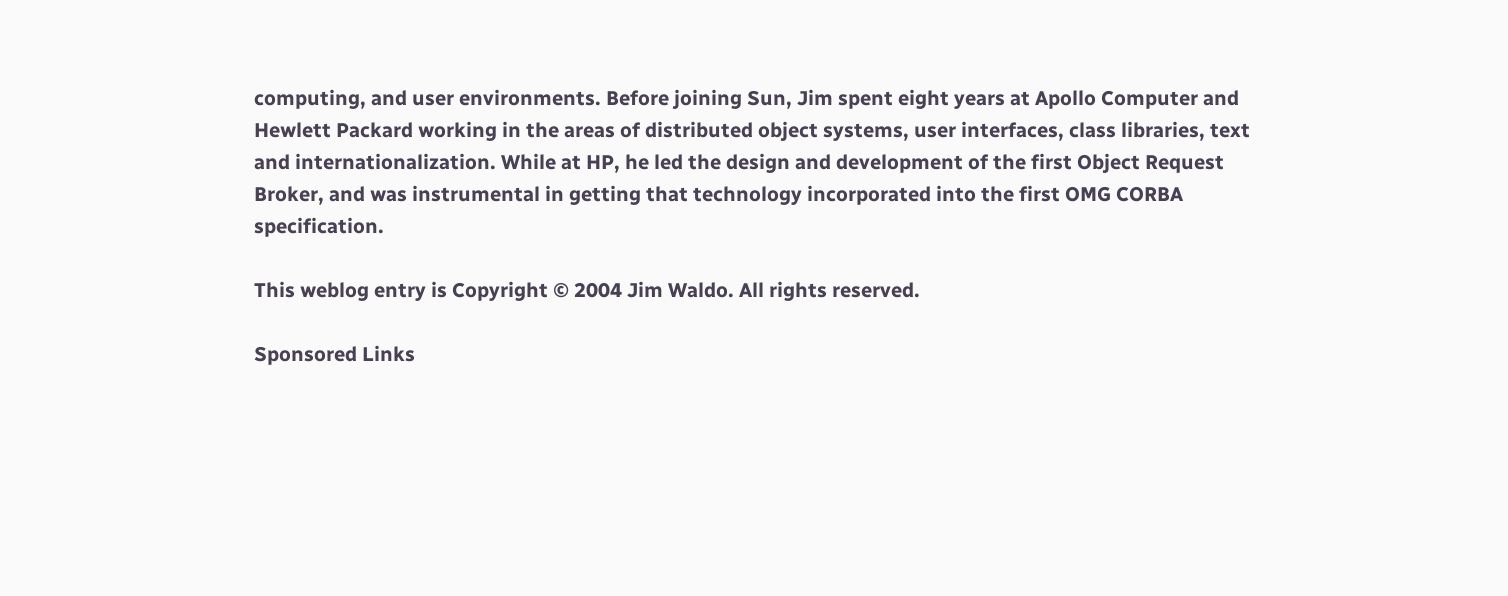computing, and user environments. Before joining Sun, Jim spent eight years at Apollo Computer and Hewlett Packard working in the areas of distributed object systems, user interfaces, class libraries, text and internationalization. While at HP, he led the design and development of the first Object Request Broker, and was instrumental in getting that technology incorporated into the first OMG CORBA specification.

This weblog entry is Copyright © 2004 Jim Waldo. All rights reserved.

Sponsored Links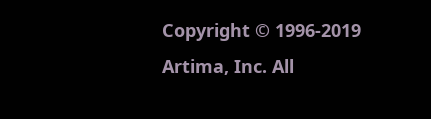Copyright © 1996-2019 Artima, Inc. All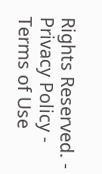Rights Reserved. - Privacy Policy - Terms of Use